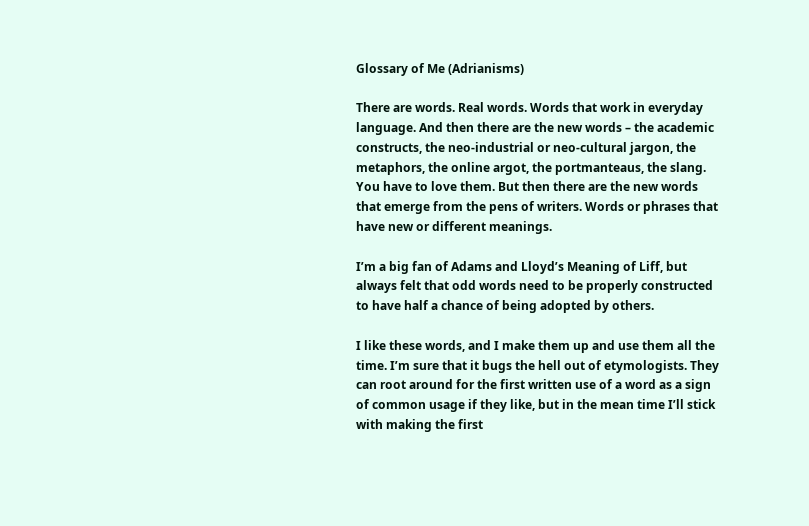Glossary of Me (Adrianisms)

There are words. Real words. Words that work in everyday language. And then there are the new words – the academic constructs, the neo-industrial or neo-cultural jargon, the metaphors, the online argot, the portmanteaus, the slang. You have to love them. But then there are the new words that emerge from the pens of writers. Words or phrases that have new or different meanings.

I’m a big fan of Adams and Lloyd’s Meaning of Liff, but always felt that odd words need to be properly constructed to have half a chance of being adopted by others.

I like these words, and I make them up and use them all the time. I’m sure that it bugs the hell out of etymologists. They can root around for the first written use of a word as a sign of common usage if they like, but in the mean time I’ll stick with making the first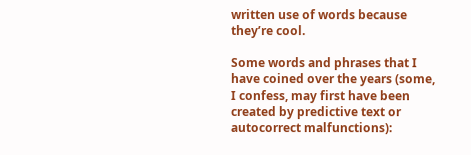written use of words because they’re cool.

Some words and phrases that I have coined over the years (some, I confess, may first have been created by predictive text or autocorrect malfunctions):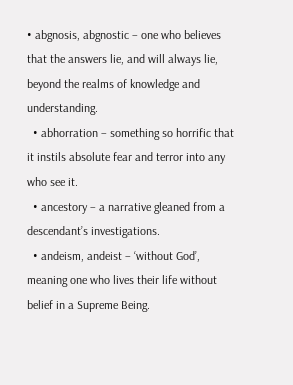• abgnosis, abgnostic – one who believes that the answers lie, and will always lie, beyond the realms of knowledge and understanding.
  • abhorration – something so horrific that it instils absolute fear and terror into any who see it.
  • ancestory – a narrative gleaned from a descendant’s investigations.
  • andeism, andeist – ‘without God’, meaning one who lives their life without belief in a Supreme Being.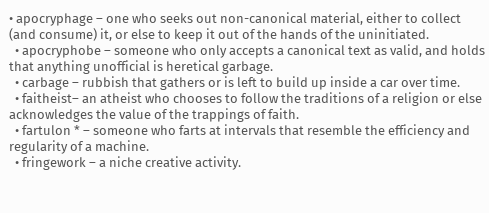• apocryphage – one who seeks out non-canonical material, either to collect (and consume) it, or else to keep it out of the hands of the uninitiated.
  • apocryphobe – someone who only accepts a canonical text as valid, and holds that anything unofficial is heretical garbage.
  • carbage – rubbish that gathers or is left to build up inside a car over time.
  • faitheist– an atheist who chooses to follow the traditions of a religion or else acknowledges the value of the trappings of faith.
  • fartulon * – someone who farts at intervals that resemble the efficiency and regularity of a machine.
  • fringework – a niche creative activity.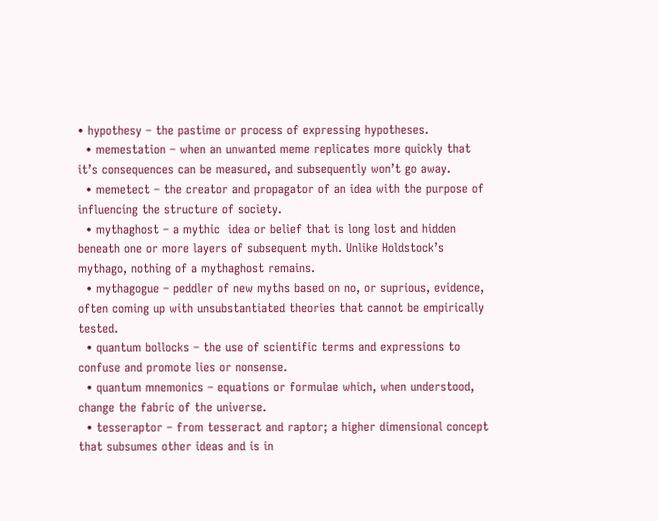• hypothesy – the pastime or process of expressing hypotheses.
  • memestation – when an unwanted meme replicates more quickly that it’s consequences can be measured, and subsequently won’t go away.
  • memetect – the creator and propagator of an idea with the purpose of influencing the structure of society.
  • mythaghost – a mythic  idea or belief that is long lost and hidden beneath one or more layers of subsequent myth. Unlike Holdstock’s mythago, nothing of a mythaghost remains.
  • mythagogue – peddler of new myths based on no, or suprious, evidence, often coming up with unsubstantiated theories that cannot be empirically tested.
  • quantum bollocks – the use of scientific terms and expressions to confuse and promote lies or nonsense.
  • quantum mnemonics – equations or formulae which, when understood, change the fabric of the universe.
  • tesseraptor – from tesseract and raptor; a higher dimensional concept that subsumes other ideas and is in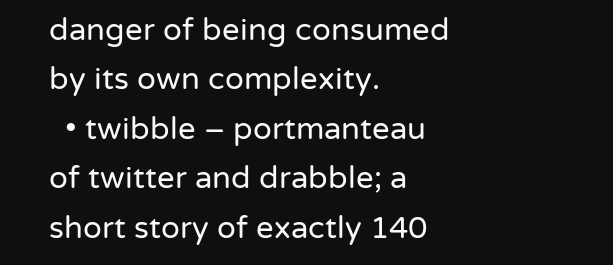danger of being consumed by its own complexity.
  • twibble – portmanteau of twitter and drabble; a short story of exactly 140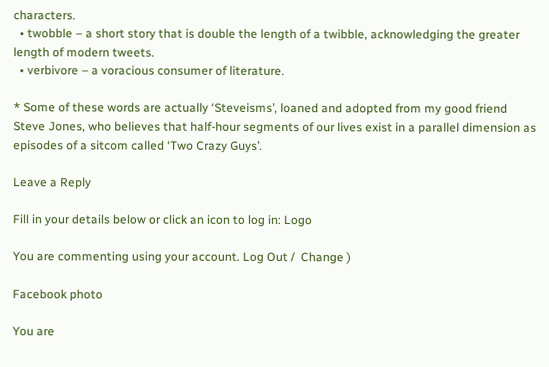characters.
  • twobble – a short story that is double the length of a twibble, acknowledging the greater length of modern tweets.
  • verbivore – a voracious consumer of literature.

* Some of these words are actually ‘Steveisms’, loaned and adopted from my good friend Steve Jones, who believes that half-hour segments of our lives exist in a parallel dimension as episodes of a sitcom called ‘Two Crazy Guys’.

Leave a Reply

Fill in your details below or click an icon to log in: Logo

You are commenting using your account. Log Out /  Change )

Facebook photo

You are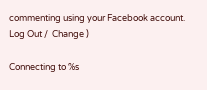commenting using your Facebook account. Log Out /  Change )

Connecting to %s